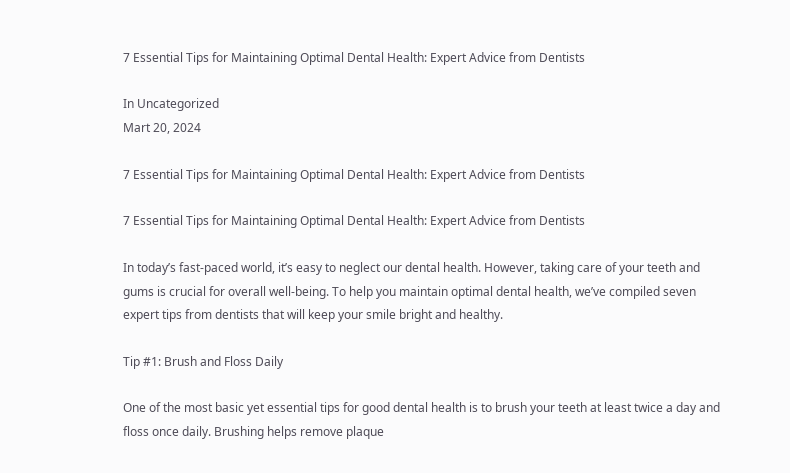7 Essential Tips for Maintaining Optimal Dental Health: Expert Advice from Dentists

In Uncategorized
Mart 20, 2024

7 Essential Tips for Maintaining Optimal Dental Health: Expert Advice from Dentists

7 Essential Tips for Maintaining Optimal Dental Health: Expert Advice from Dentists

In today’s fast-paced world, it’s easy to neglect our dental health. However, taking care of your teeth and gums is crucial for overall well-being. To help you maintain optimal dental health, we’ve compiled seven expert tips from dentists that will keep your smile bright and healthy.

Tip #1: Brush and Floss Daily

One of the most basic yet essential tips for good dental health is to brush your teeth at least twice a day and floss once daily. Brushing helps remove plaque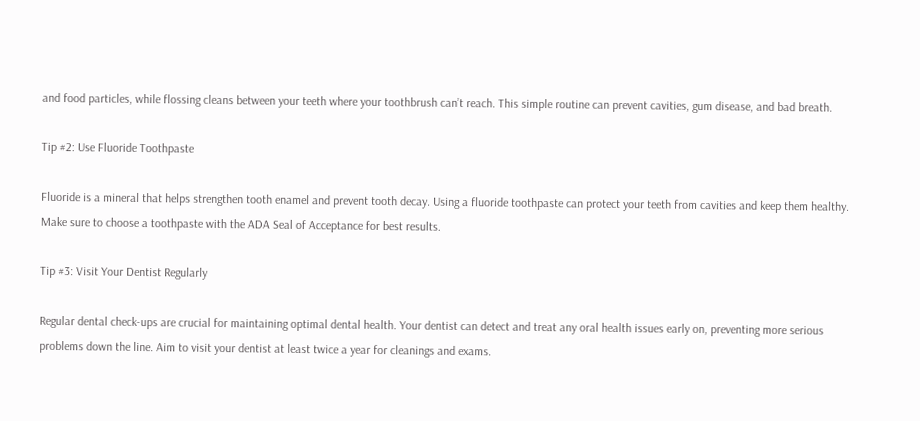and food particles, while flossing cleans between your teeth where your toothbrush can’t reach. This simple routine can prevent cavities, gum disease, and bad breath.

Tip #2: Use Fluoride Toothpaste

Fluoride is a mineral that helps strengthen tooth enamel and prevent tooth decay. Using a fluoride toothpaste can protect your teeth from cavities and keep them healthy. Make sure to choose a toothpaste with the ADA Seal of Acceptance for best results.

Tip #3: Visit Your Dentist Regularly

Regular dental check-ups are crucial for maintaining optimal dental health. Your dentist can detect and treat any oral health issues early on, preventing more serious problems down the line. Aim to visit your dentist at least twice a year for cleanings and exams.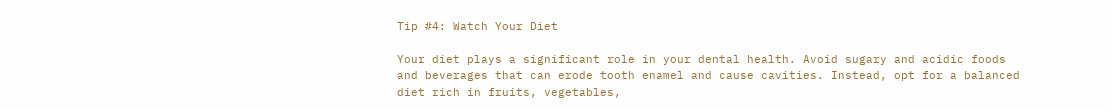Tip #4: Watch Your Diet

Your diet plays a significant role in your dental health. Avoid sugary and acidic foods and beverages that can erode tooth enamel and cause cavities. Instead, opt for a balanced diet rich in fruits, vegetables,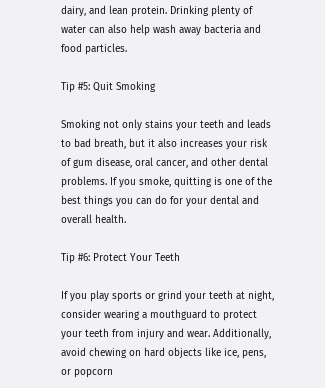dairy, and lean protein. Drinking plenty of water can also help wash away bacteria and food particles.

Tip #5: Quit Smoking

Smoking not only stains your teeth and leads to bad breath, but it also increases your risk of gum disease, oral cancer, and other dental problems. If you smoke, quitting is one of the best things you can do for your dental and overall health.

Tip #6: Protect Your Teeth

If you play sports or grind your teeth at night, consider wearing a mouthguard to protect your teeth from injury and wear. Additionally, avoid chewing on hard objects like ice, pens, or popcorn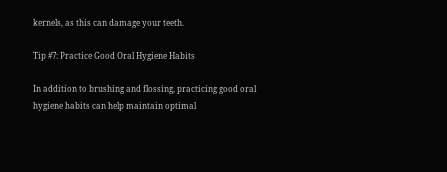kernels, as this can damage your teeth.

Tip #7: Practice Good Oral Hygiene Habits

In addition to brushing and flossing, practicing good oral hygiene habits can help maintain optimal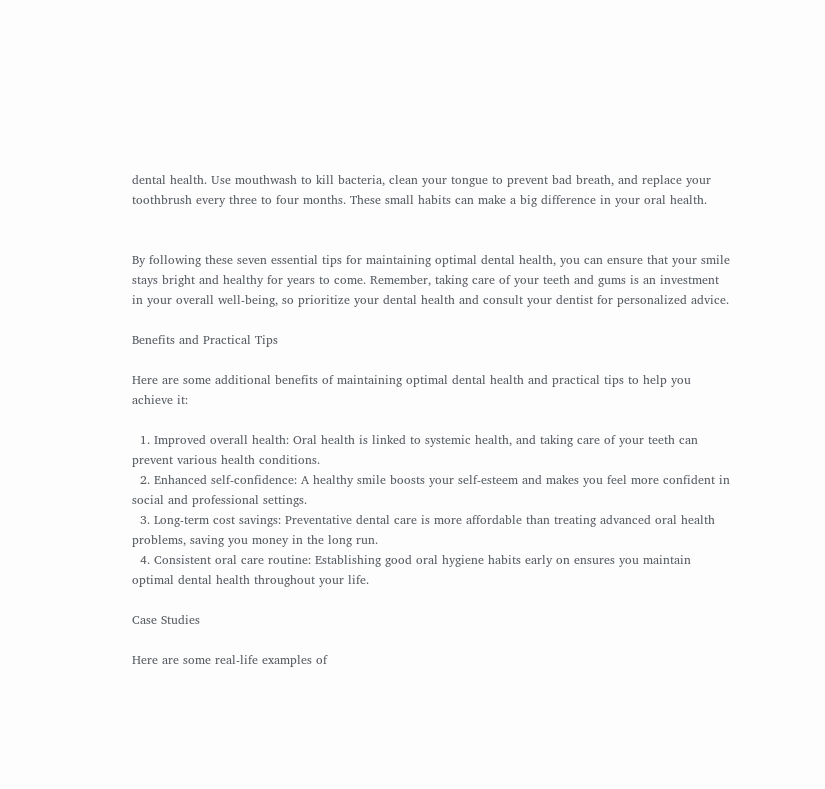dental health. Use mouthwash to kill bacteria, clean your tongue to prevent bad breath, and replace your toothbrush every three to four months. These small habits can make a big difference in your oral health.


By following these seven essential tips for maintaining optimal dental health, you can ensure that your smile stays bright and healthy for years to come. Remember, taking care of your teeth and gums is an investment in your overall well-being, so prioritize your dental health and consult your dentist for personalized advice.

Benefits and Practical Tips

Here are some additional benefits of maintaining optimal dental health and practical tips to help you achieve it:

  1. Improved overall health: Oral health is linked to systemic health, and taking care of your teeth can prevent various health conditions.
  2. Enhanced self-confidence: A healthy smile boosts your self-esteem and makes you feel more confident in social and professional settings.
  3. Long-term cost savings: Preventative dental care is more affordable than treating advanced oral health problems, saving you money in the long run.
  4. Consistent oral care routine: Establishing good oral hygiene habits early on ensures you maintain optimal dental health throughout your life.

Case Studies

Here are some real-life examples of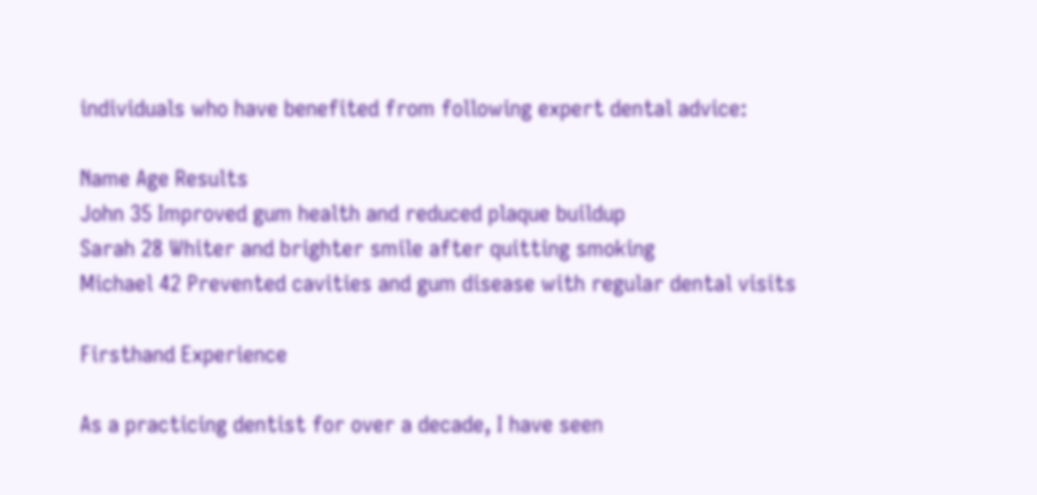individuals who have benefited from following expert dental advice:

Name Age Results
John 35 Improved gum health and reduced plaque buildup
Sarah 28 Whiter and brighter smile after quitting smoking
Michael 42 Prevented cavities and gum disease with regular dental visits

Firsthand Experience

As a practicing dentist for over a decade, I have seen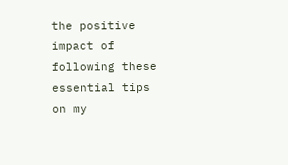the positive impact of following these essential tips on my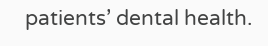patients’ dental health.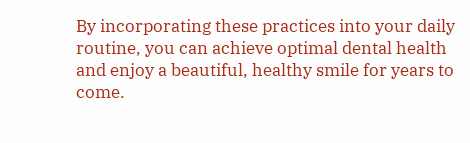By incorporating these practices into your daily routine, you can achieve optimal dental health and enjoy a beautiful, healthy smile for years to come.